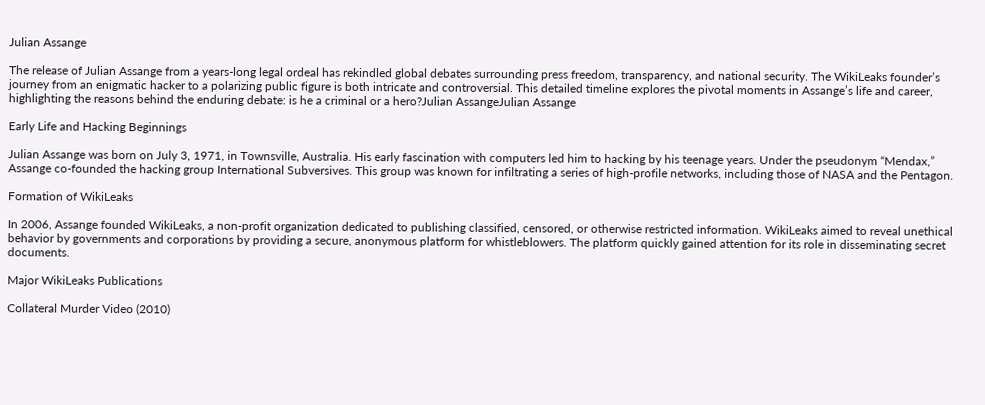Julian Assange

The release of Julian Assange from a years-long legal ordeal has rekindled global debates surrounding press freedom, transparency, and national security. The WikiLeaks founder’s journey from an enigmatic hacker to a polarizing public figure is both intricate and controversial. This detailed timeline explores the pivotal moments in Assange’s life and career, highlighting the reasons behind the enduring debate: is he a criminal or a hero?Julian AssangeJulian Assange

Early Life and Hacking Beginnings

Julian Assange was born on July 3, 1971, in Townsville, Australia. His early fascination with computers led him to hacking by his teenage years. Under the pseudonym “Mendax,” Assange co-founded the hacking group International Subversives. This group was known for infiltrating a series of high-profile networks, including those of NASA and the Pentagon.

Formation of WikiLeaks

In 2006, Assange founded WikiLeaks, a non-profit organization dedicated to publishing classified, censored, or otherwise restricted information. WikiLeaks aimed to reveal unethical behavior by governments and corporations by providing a secure, anonymous platform for whistleblowers. The platform quickly gained attention for its role in disseminating secret documents.

Major WikiLeaks Publications

Collateral Murder Video (2010)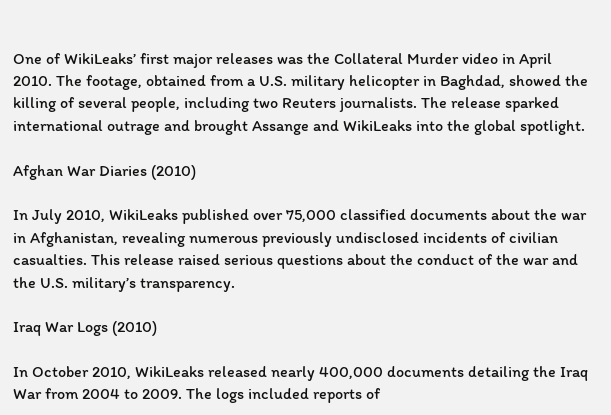One of WikiLeaks’ first major releases was the Collateral Murder video in April 2010. The footage, obtained from a U.S. military helicopter in Baghdad, showed the killing of several people, including two Reuters journalists. The release sparked international outrage and brought Assange and WikiLeaks into the global spotlight.

Afghan War Diaries (2010)

In July 2010, WikiLeaks published over 75,000 classified documents about the war in Afghanistan, revealing numerous previously undisclosed incidents of civilian casualties. This release raised serious questions about the conduct of the war and the U.S. military’s transparency.

Iraq War Logs (2010)

In October 2010, WikiLeaks released nearly 400,000 documents detailing the Iraq War from 2004 to 2009. The logs included reports of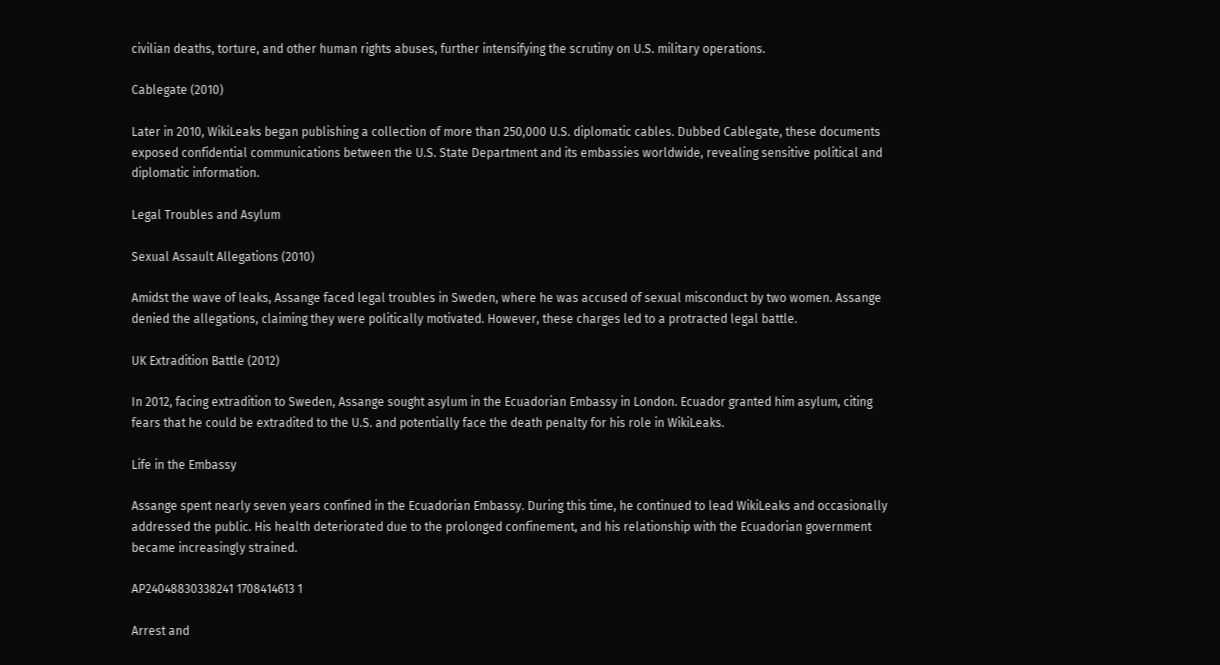civilian deaths, torture, and other human rights abuses, further intensifying the scrutiny on U.S. military operations.

Cablegate (2010)

Later in 2010, WikiLeaks began publishing a collection of more than 250,000 U.S. diplomatic cables. Dubbed Cablegate, these documents exposed confidential communications between the U.S. State Department and its embassies worldwide, revealing sensitive political and diplomatic information.

Legal Troubles and Asylum

Sexual Assault Allegations (2010)

Amidst the wave of leaks, Assange faced legal troubles in Sweden, where he was accused of sexual misconduct by two women. Assange denied the allegations, claiming they were politically motivated. However, these charges led to a protracted legal battle.

UK Extradition Battle (2012)

In 2012, facing extradition to Sweden, Assange sought asylum in the Ecuadorian Embassy in London. Ecuador granted him asylum, citing fears that he could be extradited to the U.S. and potentially face the death penalty for his role in WikiLeaks.

Life in the Embassy

Assange spent nearly seven years confined in the Ecuadorian Embassy. During this time, he continued to lead WikiLeaks and occasionally addressed the public. His health deteriorated due to the prolonged confinement, and his relationship with the Ecuadorian government became increasingly strained.

AP24048830338241 1708414613 1

Arrest and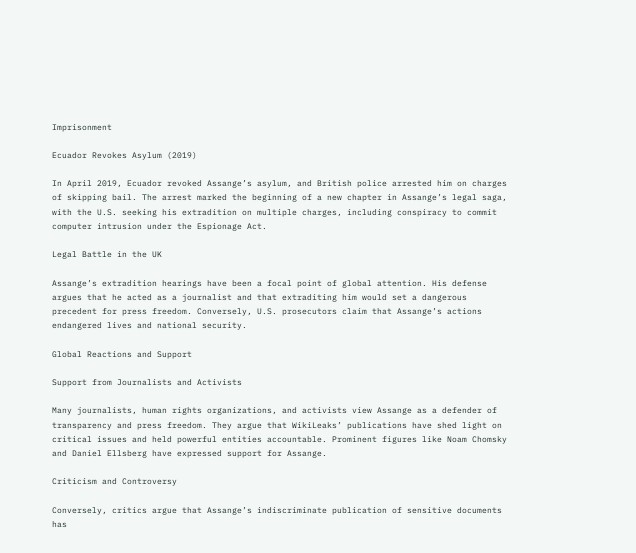Imprisonment

Ecuador Revokes Asylum (2019)

In April 2019, Ecuador revoked Assange’s asylum, and British police arrested him on charges of skipping bail. The arrest marked the beginning of a new chapter in Assange’s legal saga, with the U.S. seeking his extradition on multiple charges, including conspiracy to commit computer intrusion under the Espionage Act.

Legal Battle in the UK

Assange’s extradition hearings have been a focal point of global attention. His defense argues that he acted as a journalist and that extraditing him would set a dangerous precedent for press freedom. Conversely, U.S. prosecutors claim that Assange’s actions endangered lives and national security.

Global Reactions and Support

Support from Journalists and Activists

Many journalists, human rights organizations, and activists view Assange as a defender of transparency and press freedom. They argue that WikiLeaks’ publications have shed light on critical issues and held powerful entities accountable. Prominent figures like Noam Chomsky and Daniel Ellsberg have expressed support for Assange.

Criticism and Controversy

Conversely, critics argue that Assange’s indiscriminate publication of sensitive documents has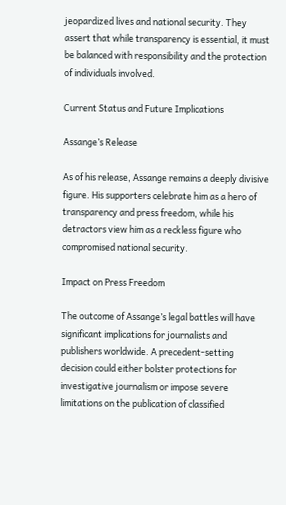jeopardized lives and national security. They assert that while transparency is essential, it must be balanced with responsibility and the protection of individuals involved.

Current Status and Future Implications

Assange’s Release

As of his release, Assange remains a deeply divisive figure. His supporters celebrate him as a hero of transparency and press freedom, while his detractors view him as a reckless figure who compromised national security.

Impact on Press Freedom

The outcome of Assange’s legal battles will have significant implications for journalists and publishers worldwide. A precedent-setting decision could either bolster protections for investigative journalism or impose severe limitations on the publication of classified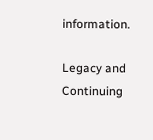information.

Legacy and Continuing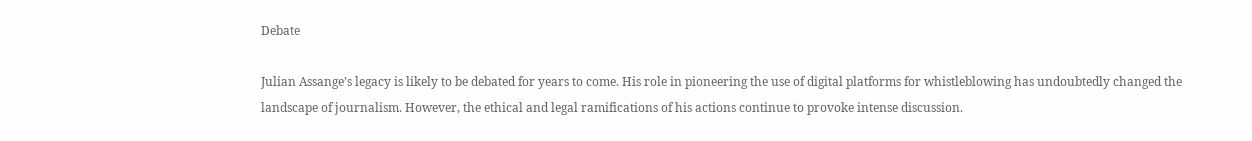Debate

Julian Assange’s legacy is likely to be debated for years to come. His role in pioneering the use of digital platforms for whistleblowing has undoubtedly changed the landscape of journalism. However, the ethical and legal ramifications of his actions continue to provoke intense discussion.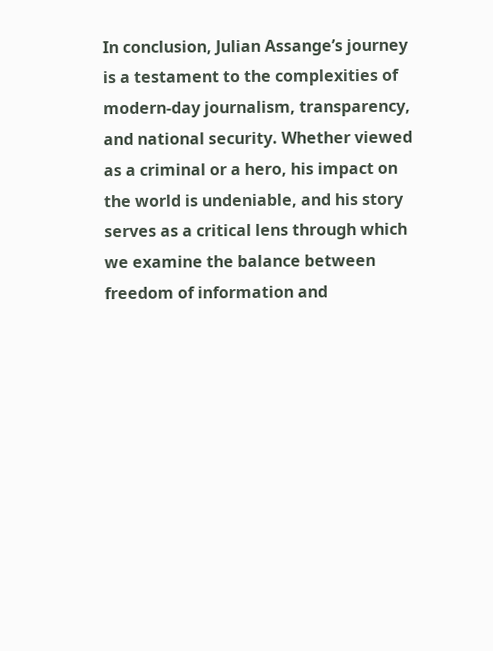In conclusion, Julian Assange’s journey is a testament to the complexities of modern-day journalism, transparency, and national security. Whether viewed as a criminal or a hero, his impact on the world is undeniable, and his story serves as a critical lens through which we examine the balance between freedom of information and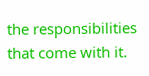the responsibilities that come with it.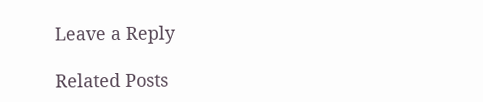Leave a Reply

Related Posts